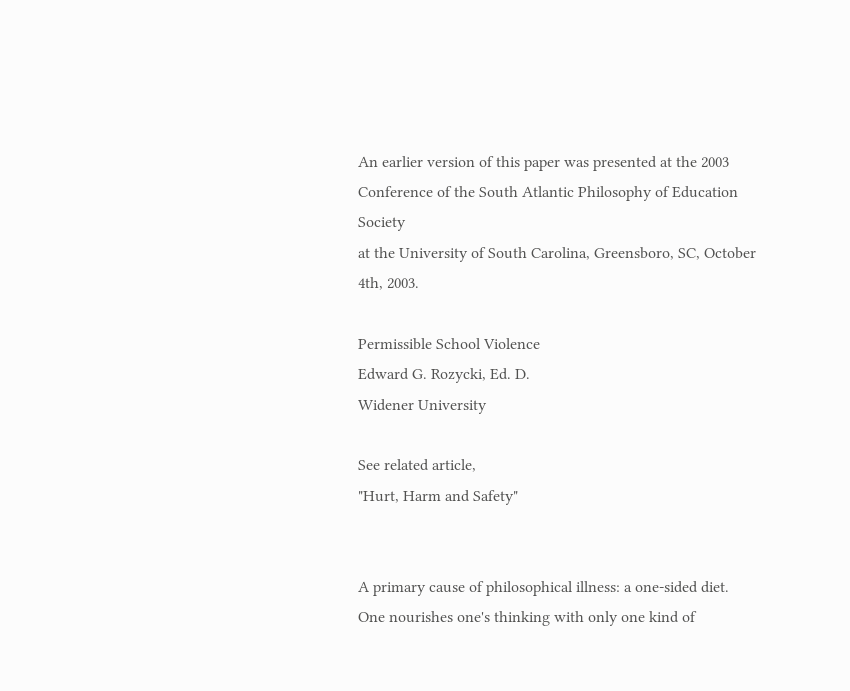An earlier version of this paper was presented at the 2003 Conference of the South Atlantic Philosophy of Education Society
at the University of South Carolina, Greensboro, SC, October 4th, 2003.

Permissible School Violence
Edward G. Rozycki, Ed. D.
Widener University

See related article,
"Hurt, Harm and Safety"


A primary cause of philosophical illness: a one-sided diet.
One nourishes one's thinking with only one kind of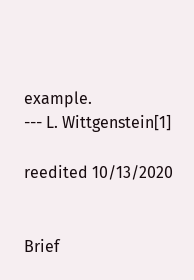example.
--- L. Wittgenstein[1]

reedited 10/13/2020


Brief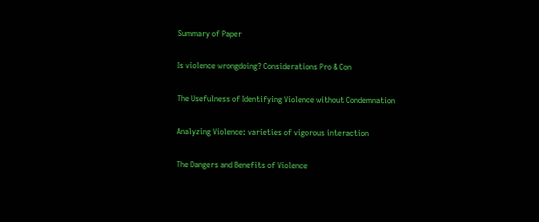Summary of Paper

Is violence wrongdoing? Considerations Pro & Con

The Usefulness of Identifying Violence without Condemnation

Analyzing Violence: varieties of vigorous interaction

The Dangers and Benefits of Violence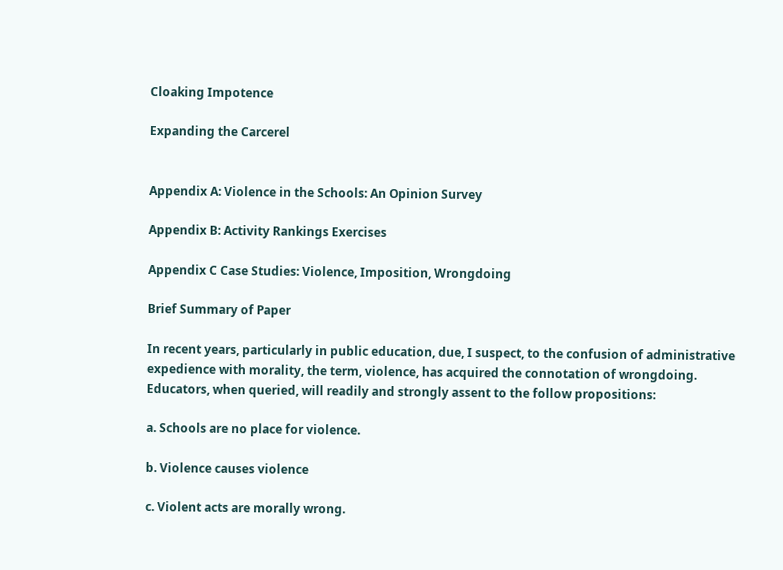Cloaking Impotence

Expanding the Carcerel


Appendix A: Violence in the Schools: An Opinion Survey

Appendix B: Activity Rankings Exercises

Appendix C Case Studies: Violence, Imposition, Wrongdoing

Brief Summary of Paper

In recent years, particularly in public education, due, I suspect, to the confusion of administrative expedience with morality, the term, violence, has acquired the connotation of wrongdoing. Educators, when queried, will readily and strongly assent to the follow propositions:

a. Schools are no place for violence.

b. Violence causes violence

c. Violent acts are morally wrong.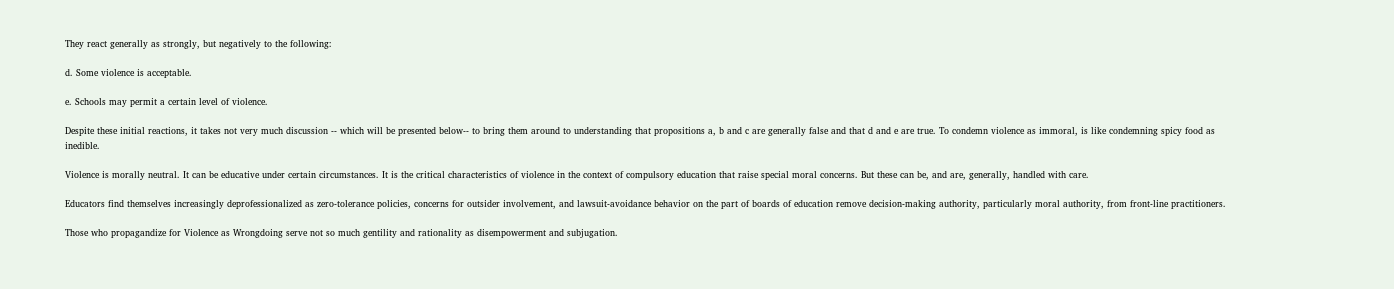They react generally as strongly, but negatively to the following:

d. Some violence is acceptable.

e. Schools may permit a certain level of violence.

Despite these initial reactions, it takes not very much discussion -- which will be presented below-- to bring them around to understanding that propositions a, b and c are generally false and that d and e are true. To condemn violence as immoral, is like condemning spicy food as inedible.

Violence is morally neutral. It can be educative under certain circumstances. It is the critical characteristics of violence in the context of compulsory education that raise special moral concerns. But these can be, and are, generally, handled with care.

Educators find themselves increasingly deprofessionalized as zero-tolerance policies, concerns for outsider involvement, and lawsuit-avoidance behavior on the part of boards of education remove decision-making authority, particularly moral authority, from front-line practitioners.

Those who propagandize for Violence as Wrongdoing serve not so much gentility and rationality as disempowerment and subjugation.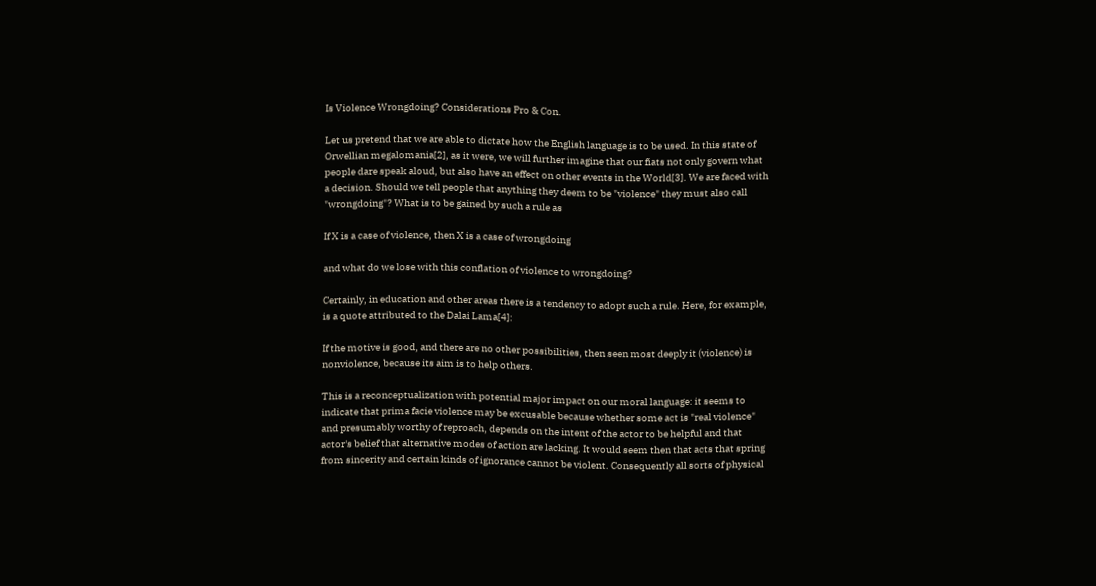Is Violence Wrongdoing? Considerations Pro & Con.

Let us pretend that we are able to dictate how the English language is to be used. In this state of Orwellian megalomania[2], as it were, we will further imagine that our fiats not only govern what people dare speak aloud, but also have an effect on other events in the World[3]. We are faced with a decision. Should we tell people that anything they deem to be "violence" they must also call "wrongdoing"? What is to be gained by such a rule as

If X is a case of violence, then X is a case of wrongdoing

and what do we lose with this conflation of violence to wrongdoing?

Certainly, in education and other areas there is a tendency to adopt such a rule. Here, for example, is a quote attributed to the Dalai Lama[4]:

If the motive is good, and there are no other possibilities, then seen most deeply it (violence) is nonviolence, because its aim is to help others.

This is a reconceptualization with potential major impact on our moral language: it seems to indicate that prima facie violence may be excusable because whether some act is "real violence" and presumably worthy of reproach, depends on the intent of the actor to be helpful and that actor's belief that alternative modes of action are lacking. It would seem then that acts that spring from sincerity and certain kinds of ignorance cannot be violent. Consequently all sorts of physical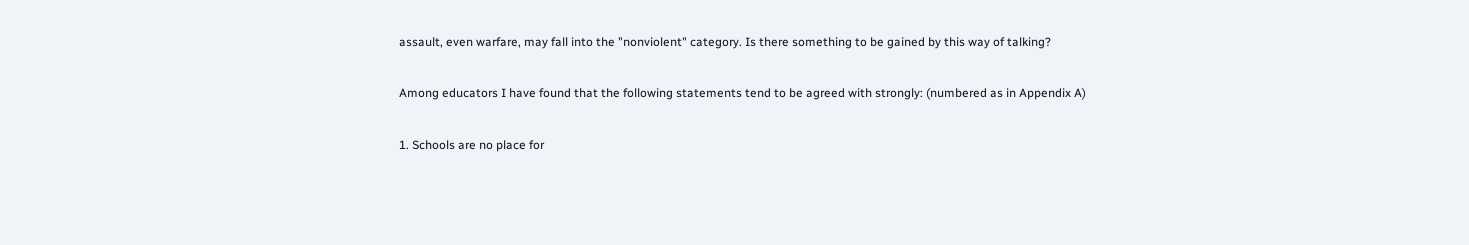assault, even warfare, may fall into the "nonviolent" category. Is there something to be gained by this way of talking?

Among educators I have found that the following statements tend to be agreed with strongly: (numbered as in Appendix A)

1. Schools are no place for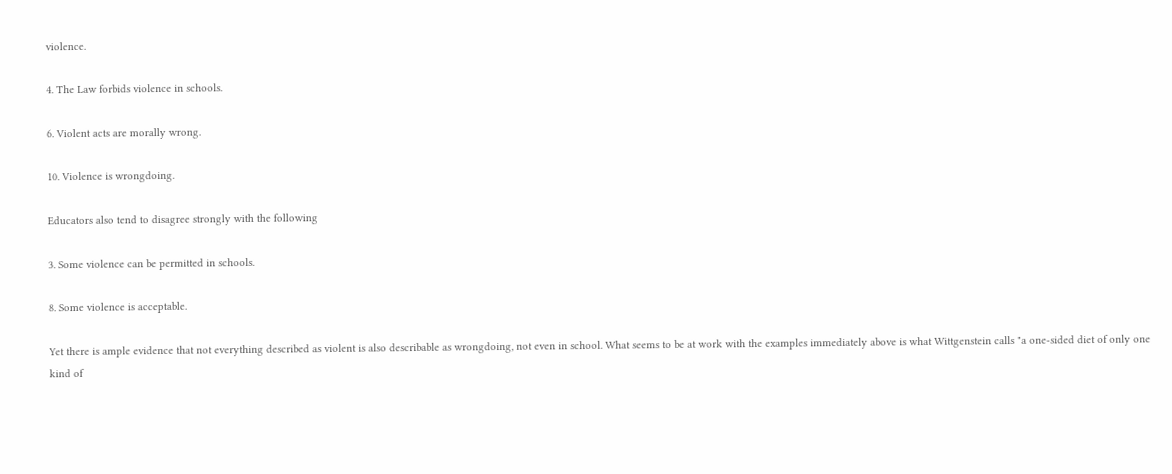violence.

4. The Law forbids violence in schools.

6. Violent acts are morally wrong.

10. Violence is wrongdoing.

Educators also tend to disagree strongly with the following

3. Some violence can be permitted in schools.

8. Some violence is acceptable.

Yet there is ample evidence that not everything described as violent is also describable as wrongdoing, not even in school. What seems to be at work with the examples immediately above is what Wittgenstein calls "a one-sided diet of only one kind of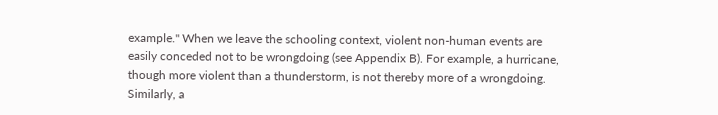example." When we leave the schooling context, violent non-human events are easily conceded not to be wrongdoing (see Appendix B). For example, a hurricane, though more violent than a thunderstorm, is not thereby more of a wrongdoing. Similarly, a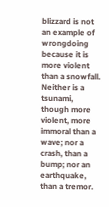blizzard is not an example of wrongdoing because it is more violent than a snowfall. Neither is a tsunami, though more violent, more immoral than a wave; nor a crash, than a bump; nor an earthquake, than a tremor.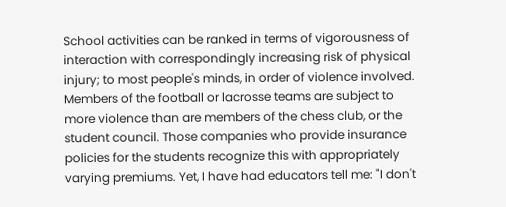School activities can be ranked in terms of vigorousness of interaction with correspondingly increasing risk of physical injury; to most people's minds, in order of violence involved. Members of the football or lacrosse teams are subject to more violence than are members of the chess club, or the student council. Those companies who provide insurance policies for the students recognize this with appropriately varying premiums. Yet, I have had educators tell me: "I don't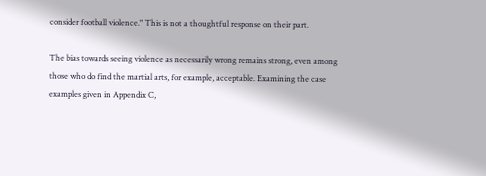consider football violence." This is not a thoughtful response on their part.

The bias towards seeing violence as necessarily wrong remains strong, even among those who do find the martial arts, for example, acceptable. Examining the case examples given in Appendix C,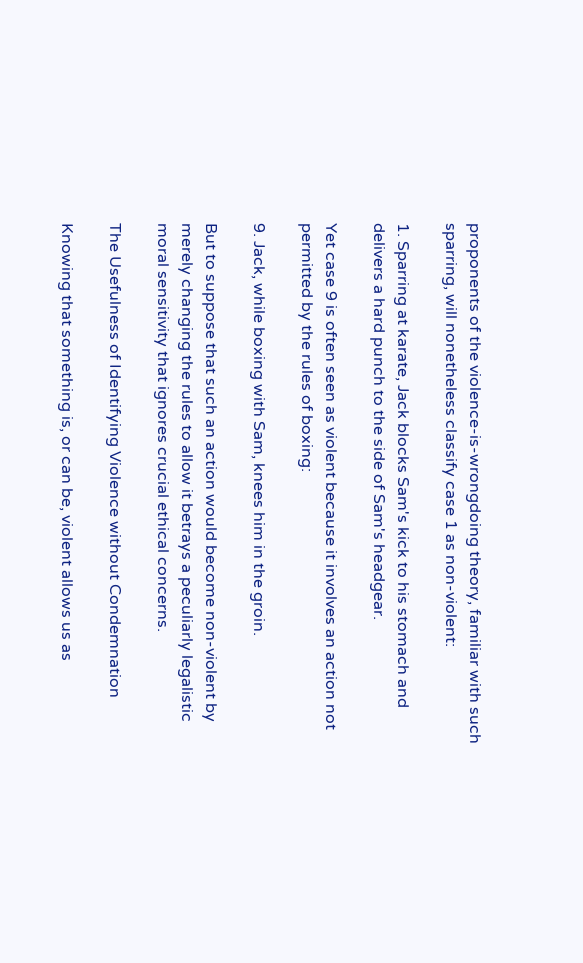proponents of the violence-is-wrongdoing theory, familiar with such sparring, will nonetheless classify case 1 as non-violent:

1. Sparring at karate, Jack blocks Sam's kick to his stomach and delivers a hard punch to the side of Sam's headgear.

Yet case 9 is often seen as violent because it involves an action not permitted by the rules of boxing:

9. Jack, while boxing with Sam, knees him in the groin.

But to suppose that such an action would become non-violent by merely changing the rules to allow it betrays a peculiarly legalistic moral sensitivity that ignores crucial ethical concerns.

The Usefulness of Identifying Violence without Condemnation

Knowing that something is, or can be, violent allows us as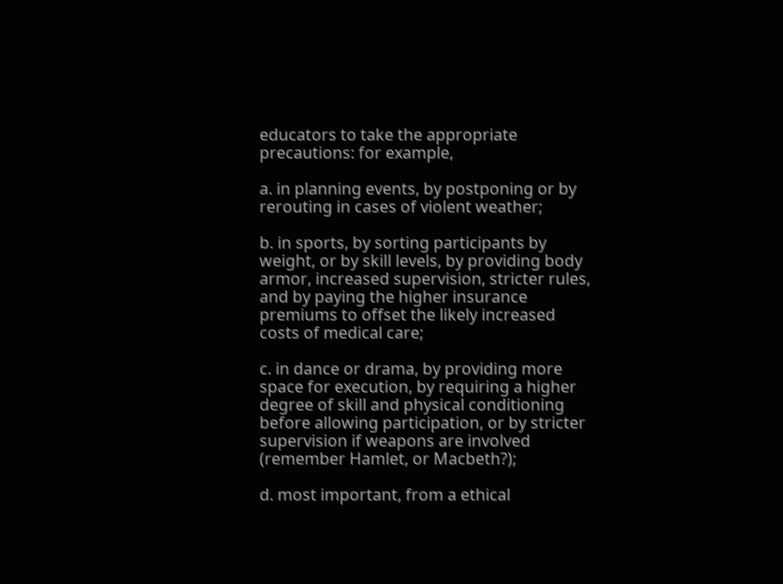educators to take the appropriate precautions: for example,

a. in planning events, by postponing or by rerouting in cases of violent weather;

b. in sports, by sorting participants by weight, or by skill levels, by providing body armor, increased supervision, stricter rules, and by paying the higher insurance premiums to offset the likely increased costs of medical care;

c. in dance or drama, by providing more space for execution, by requiring a higher degree of skill and physical conditioning before allowing participation, or by stricter supervision if weapons are involved (remember Hamlet, or Macbeth?);

d. most important, from a ethical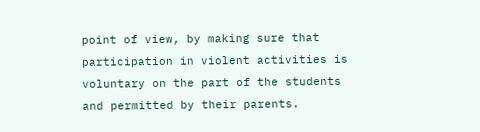point of view, by making sure that participation in violent activities is voluntary on the part of the students and permitted by their parents.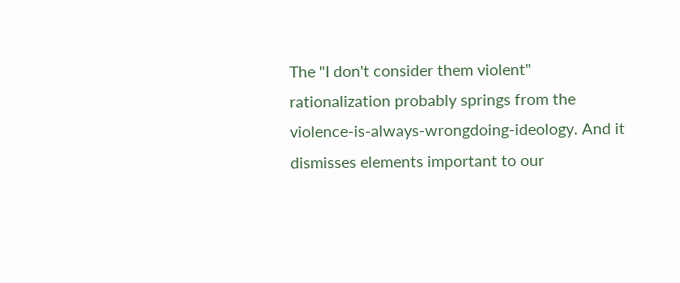The "I don't consider them violent" rationalization probably springs from the violence-is-always-wrongdoing-ideology. And it dismisses elements important to our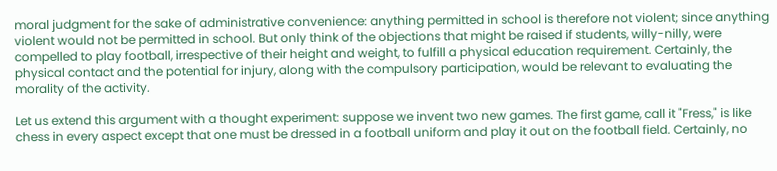moral judgment for the sake of administrative convenience: anything permitted in school is therefore not violent; since anything violent would not be permitted in school. But only think of the objections that might be raised if students, willy-nilly, were compelled to play football, irrespective of their height and weight, to fulfill a physical education requirement. Certainly, the physical contact and the potential for injury, along with the compulsory participation, would be relevant to evaluating the morality of the activity.

Let us extend this argument with a thought experiment: suppose we invent two new games. The first game, call it "Fress," is like chess in every aspect except that one must be dressed in a football uniform and play it out on the football field. Certainly, no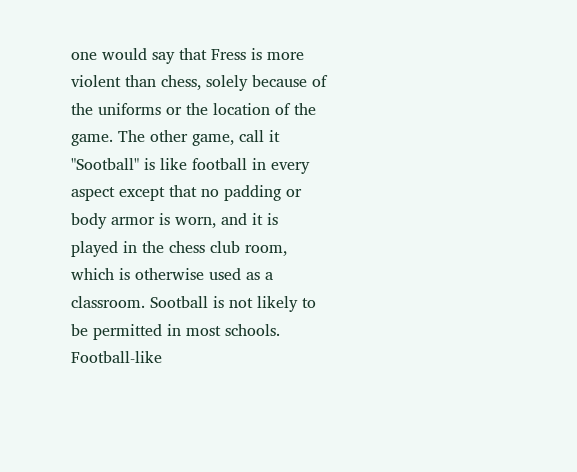one would say that Fress is more violent than chess, solely because of the uniforms or the location of the game. The other game, call it "Sootball" is like football in every aspect except that no padding or body armor is worn, and it is played in the chess club room, which is otherwise used as a classroom. Sootball is not likely to be permitted in most schools. Football-like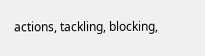actions, tackling, blocking,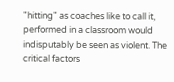"hitting" as coaches like to call it, performed in a classroom would indisputably be seen as violent. The critical factors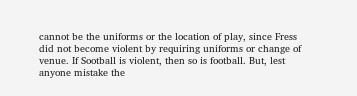cannot be the uniforms or the location of play, since Fress did not become violent by requiring uniforms or change of venue. If Sootball is violent, then so is football. But, lest anyone mistake the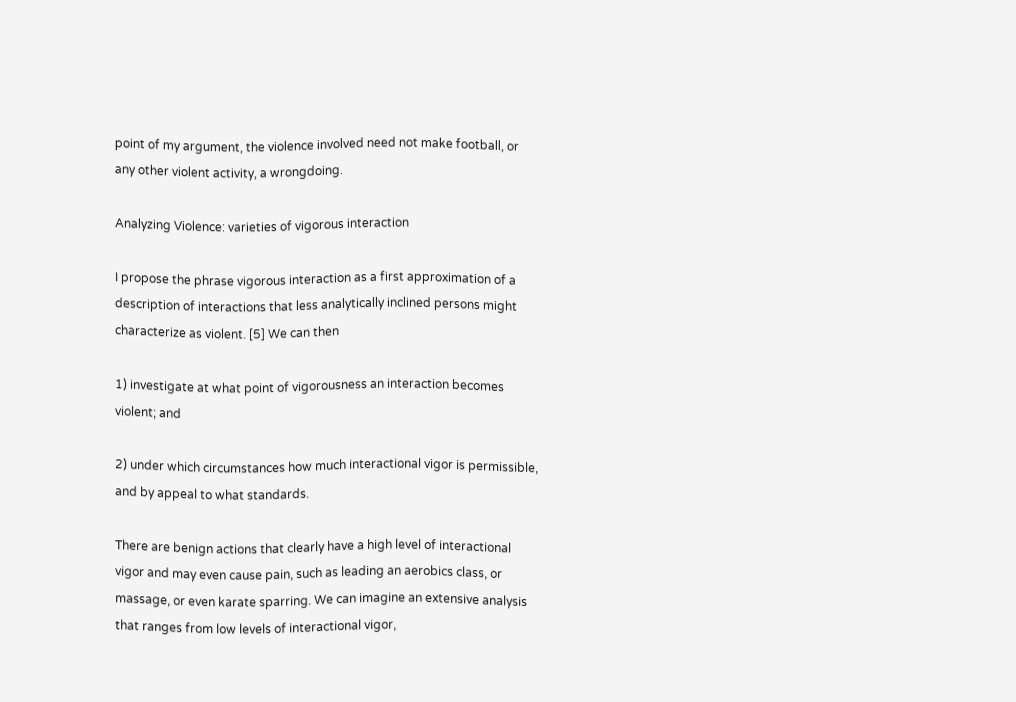point of my argument, the violence involved need not make football, or any other violent activity, a wrongdoing.

Analyzing Violence: varieties of vigorous interaction

I propose the phrase vigorous interaction as a first approximation of a description of interactions that less analytically inclined persons might characterize as violent. [5] We can then

1) investigate at what point of vigorousness an interaction becomes violent; and

2) under which circumstances how much interactional vigor is permissible, and by appeal to what standards.

There are benign actions that clearly have a high level of interactional vigor and may even cause pain, such as leading an aerobics class, or massage, or even karate sparring. We can imagine an extensive analysis that ranges from low levels of interactional vigor,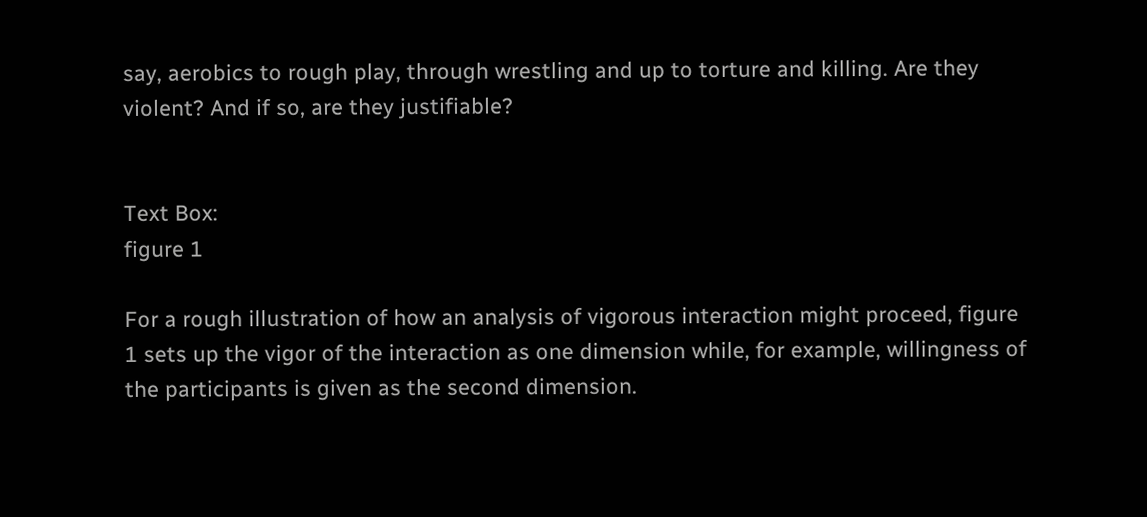say, aerobics to rough play, through wrestling and up to torture and killing. Are they violent? And if so, are they justifiable?


Text Box:
figure 1

For a rough illustration of how an analysis of vigorous interaction might proceed, figure 1 sets up the vigor of the interaction as one dimension while, for example, willingness of the participants is given as the second dimension.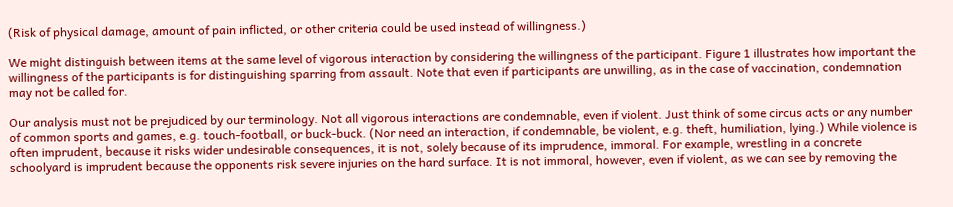(Risk of physical damage, amount of pain inflicted, or other criteria could be used instead of willingness.)

We might distinguish between items at the same level of vigorous interaction by considering the willingness of the participant. Figure 1 illustrates how important the willingness of the participants is for distinguishing sparring from assault. Note that even if participants are unwilling, as in the case of vaccination, condemnation may not be called for.

Our analysis must not be prejudiced by our terminology. Not all vigorous interactions are condemnable, even if violent. Just think of some circus acts or any number of common sports and games, e.g. touch-football, or buck-buck. (Nor need an interaction, if condemnable, be violent, e.g. theft, humiliation, lying.) While violence is often imprudent, because it risks wider undesirable consequences, it is not, solely because of its imprudence, immoral. For example, wrestling in a concrete schoolyard is imprudent because the opponents risk severe injuries on the hard surface. It is not immoral, however, even if violent, as we can see by removing the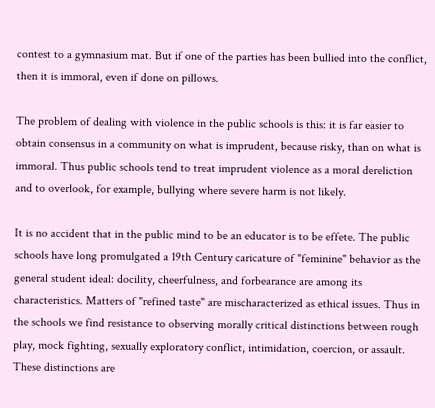contest to a gymnasium mat. But if one of the parties has been bullied into the conflict, then it is immoral, even if done on pillows.

The problem of dealing with violence in the public schools is this: it is far easier to obtain consensus in a community on what is imprudent, because risky, than on what is immoral. Thus public schools tend to treat imprudent violence as a moral dereliction and to overlook, for example, bullying where severe harm is not likely.

It is no accident that in the public mind to be an educator is to be effete. The public schools have long promulgated a 19th Century caricature of "feminine" behavior as the general student ideal: docility, cheerfulness, and forbearance are among its characteristics. Matters of "refined taste" are mischaracterized as ethical issues. Thus in the schools we find resistance to observing morally critical distinctions between rough play, mock fighting, sexually exploratory conflict, intimidation, coercion, or assault. These distinctions are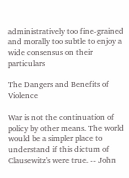administratively too fine-grained and morally too subtle to enjoy a wide consensus on their particulars

The Dangers and Benefits of Violence

War is not the continuation of policy by other means. The world would be a simpler place to understand if this dictum of Clausewitz's were true. -- John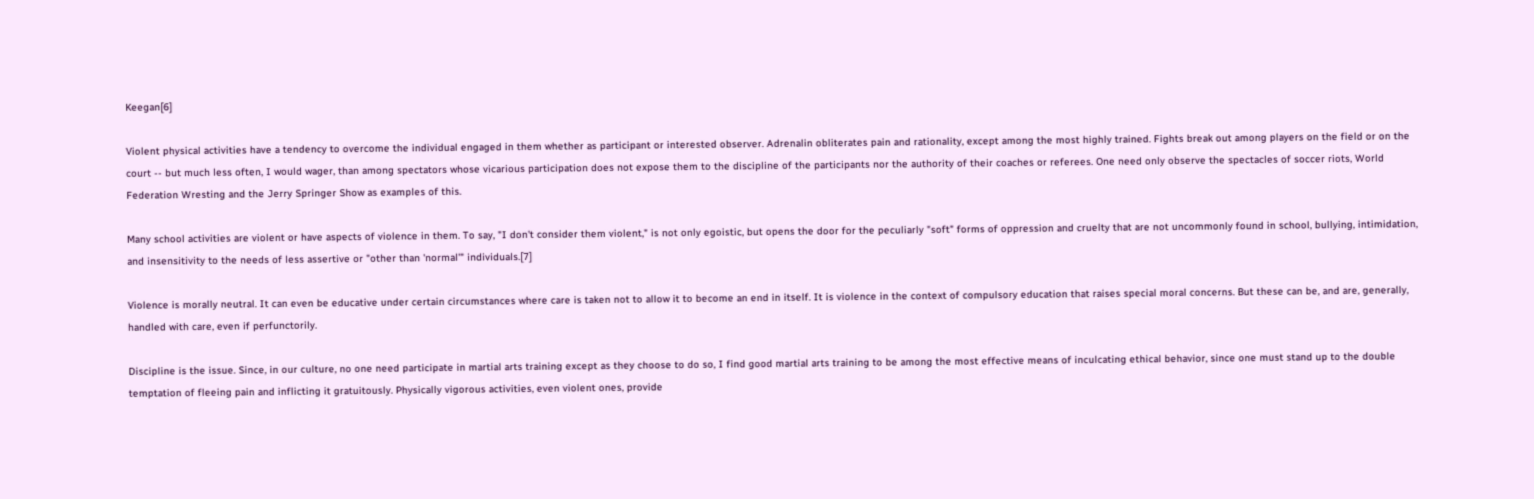Keegan[6]

Violent physical activities have a tendency to overcome the individual engaged in them whether as participant or interested observer. Adrenalin obliterates pain and rationality, except among the most highly trained. Fights break out among players on the field or on the court -- but much less often, I would wager, than among spectators whose vicarious participation does not expose them to the discipline of the participants nor the authority of their coaches or referees. One need only observe the spectacles of soccer riots, World Federation Wresting and the Jerry Springer Show as examples of this.

Many school activities are violent or have aspects of violence in them. To say, "I don't consider them violent," is not only egoistic, but opens the door for the peculiarly "soft" forms of oppression and cruelty that are not uncommonly found in school, bullying, intimidation, and insensitivity to the needs of less assertive or "other than 'normal'" individuals.[7]

Violence is morally neutral. It can even be educative under certain circumstances where care is taken not to allow it to become an end in itself. It is violence in the context of compulsory education that raises special moral concerns. But these can be, and are, generally, handled with care, even if perfunctorily.

Discipline is the issue. Since, in our culture, no one need participate in martial arts training except as they choose to do so, I find good martial arts training to be among the most effective means of inculcating ethical behavior, since one must stand up to the double temptation of fleeing pain and inflicting it gratuitously. Physically vigorous activities, even violent ones, provide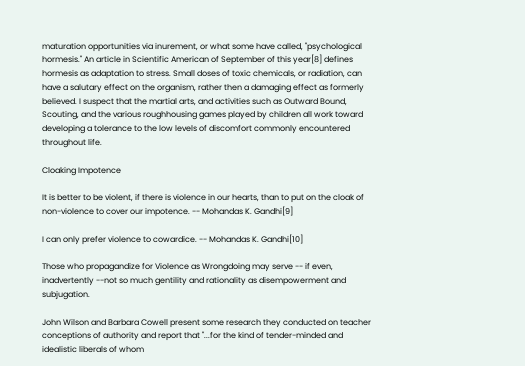maturation opportunities via inurement, or what some have called, "psychological hormesis." An article in Scientific American of September of this year[8] defines hormesis as adaptation to stress. Small doses of toxic chemicals, or radiation, can have a salutary effect on the organism, rather then a damaging effect as formerly believed. I suspect that the martial arts, and activities such as Outward Bound, Scouting, and the various roughhousing games played by children all work toward developing a tolerance to the low levels of discomfort commonly encountered throughout life.

Cloaking Impotence

It is better to be violent, if there is violence in our hearts, than to put on the cloak of non-violence to cover our impotence. -- Mohandas K. Gandhi[9]

I can only prefer violence to cowardice. -- Mohandas K. Gandhi[10]

Those who propagandize for Violence as Wrongdoing may serve -- if even, inadvertently --not so much gentility and rationality as disempowerment and subjugation.

John Wilson and Barbara Cowell present some research they conducted on teacher conceptions of authority and report that "...for the kind of tender-minded and idealistic liberals of whom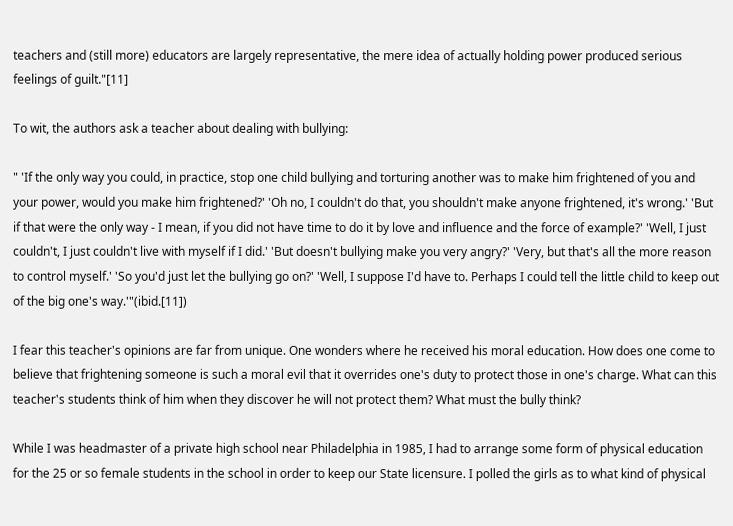teachers and (still more) educators are largely representative, the mere idea of actually holding power produced serious feelings of guilt."[11]

To wit, the authors ask a teacher about dealing with bullying:

" 'If the only way you could, in practice, stop one child bullying and torturing another was to make him frightened of you and your power, would you make him frightened?' 'Oh no, I couldn't do that, you shouldn't make anyone frightened, it's wrong.' 'But if that were the only way - I mean, if you did not have time to do it by love and influence and the force of example?' 'Well, I just couldn't, I just couldn't live with myself if I did.' 'But doesn't bullying make you very angry?' 'Very, but that's all the more reason to control myself.' 'So you'd just let the bullying go on?' 'Well, I suppose I'd have to. Perhaps I could tell the little child to keep out of the big one's way.'"(ibid.[11])

I fear this teacher's opinions are far from unique. One wonders where he received his moral education. How does one come to believe that frightening someone is such a moral evil that it overrides one's duty to protect those in one's charge. What can this teacher's students think of him when they discover he will not protect them? What must the bully think?

While I was headmaster of a private high school near Philadelphia in 1985, I had to arrange some form of physical education for the 25 or so female students in the school in order to keep our State licensure. I polled the girls as to what kind of physical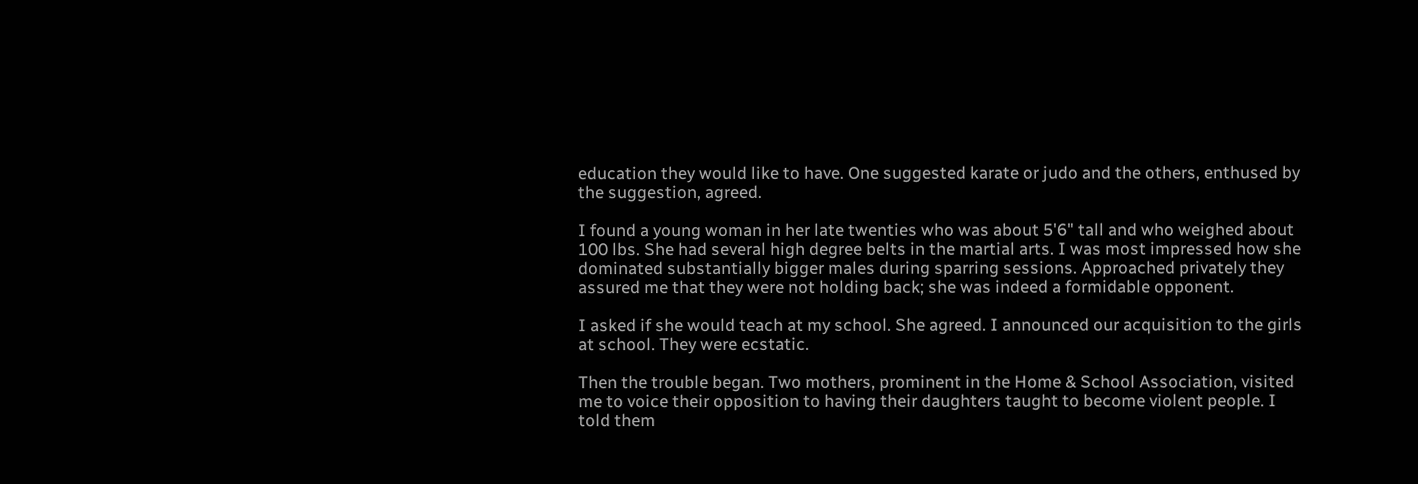education they would like to have. One suggested karate or judo and the others, enthused by the suggestion, agreed.

I found a young woman in her late twenties who was about 5'6" tall and who weighed about 100 lbs. She had several high degree belts in the martial arts. I was most impressed how she dominated substantially bigger males during sparring sessions. Approached privately they assured me that they were not holding back; she was indeed a formidable opponent.

I asked if she would teach at my school. She agreed. I announced our acquisition to the girls at school. They were ecstatic.

Then the trouble began. Two mothers, prominent in the Home & School Association, visited me to voice their opposition to having their daughters taught to become violent people. I told them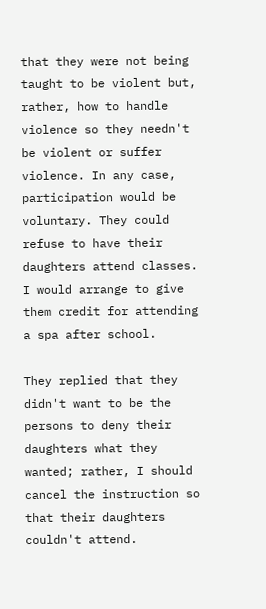that they were not being taught to be violent but, rather, how to handle violence so they needn't be violent or suffer violence. In any case, participation would be voluntary. They could refuse to have their daughters attend classes. I would arrange to give them credit for attending a spa after school.

They replied that they didn't want to be the persons to deny their daughters what they wanted; rather, I should cancel the instruction so that their daughters couldn't attend.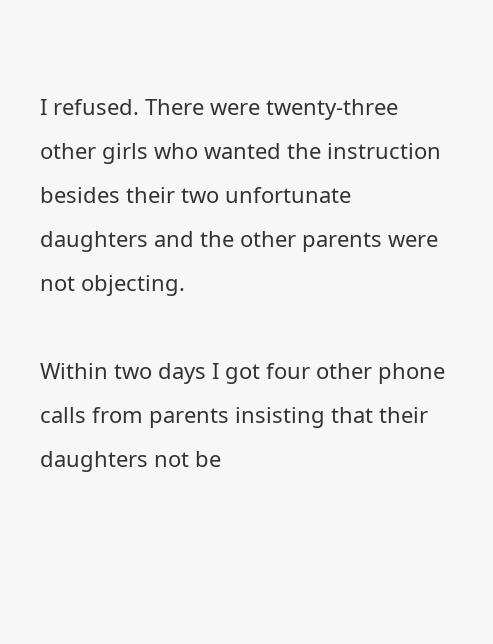I refused. There were twenty-three other girls who wanted the instruction besides their two unfortunate daughters and the other parents were not objecting.

Within two days I got four other phone calls from parents insisting that their daughters not be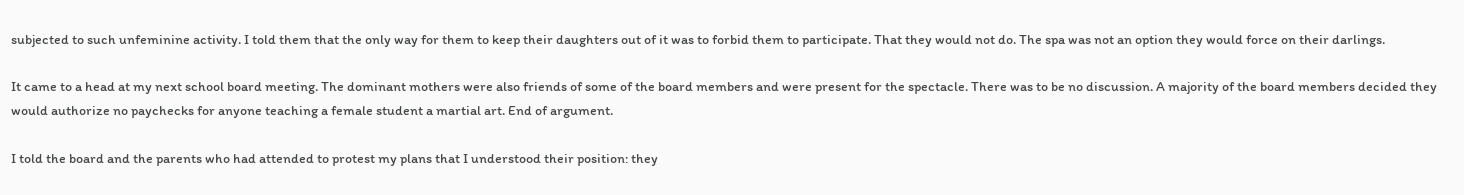subjected to such unfeminine activity. I told them that the only way for them to keep their daughters out of it was to forbid them to participate. That they would not do. The spa was not an option they would force on their darlings.

It came to a head at my next school board meeting. The dominant mothers were also friends of some of the board members and were present for the spectacle. There was to be no discussion. A majority of the board members decided they would authorize no paychecks for anyone teaching a female student a martial art. End of argument.

I told the board and the parents who had attended to protest my plans that I understood their position: they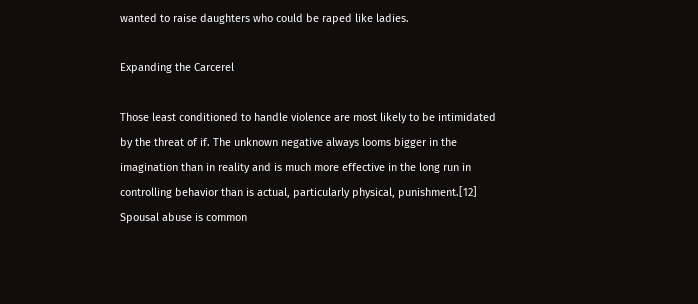wanted to raise daughters who could be raped like ladies.

Expanding the Carcerel

Those least conditioned to handle violence are most likely to be intimidated by the threat of if. The unknown negative always looms bigger in the imagination than in reality and is much more effective in the long run in controlling behavior than is actual, particularly physical, punishment.[12] Spousal abuse is common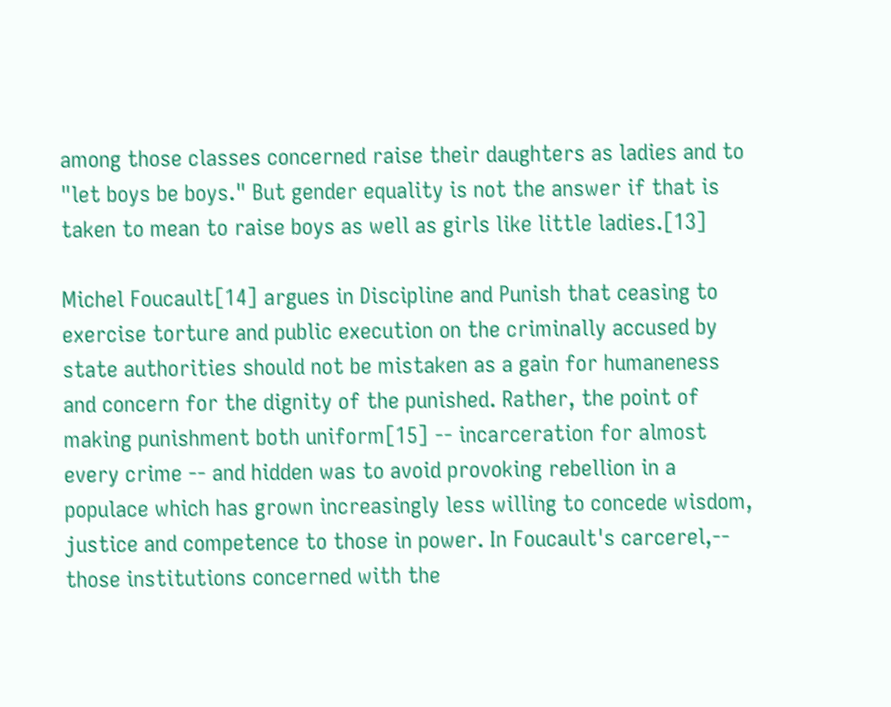among those classes concerned raise their daughters as ladies and to "let boys be boys." But gender equality is not the answer if that is taken to mean to raise boys as well as girls like little ladies.[13]

Michel Foucault[14] argues in Discipline and Punish that ceasing to exercise torture and public execution on the criminally accused by state authorities should not be mistaken as a gain for humaneness and concern for the dignity of the punished. Rather, the point of making punishment both uniform[15] -- incarceration for almost every crime -- and hidden was to avoid provoking rebellion in a populace which has grown increasingly less willing to concede wisdom, justice and competence to those in power. In Foucault's carcerel,-- those institutions concerned with the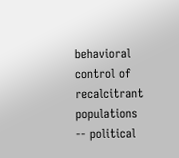behavioral control of recalcitrant populations -- political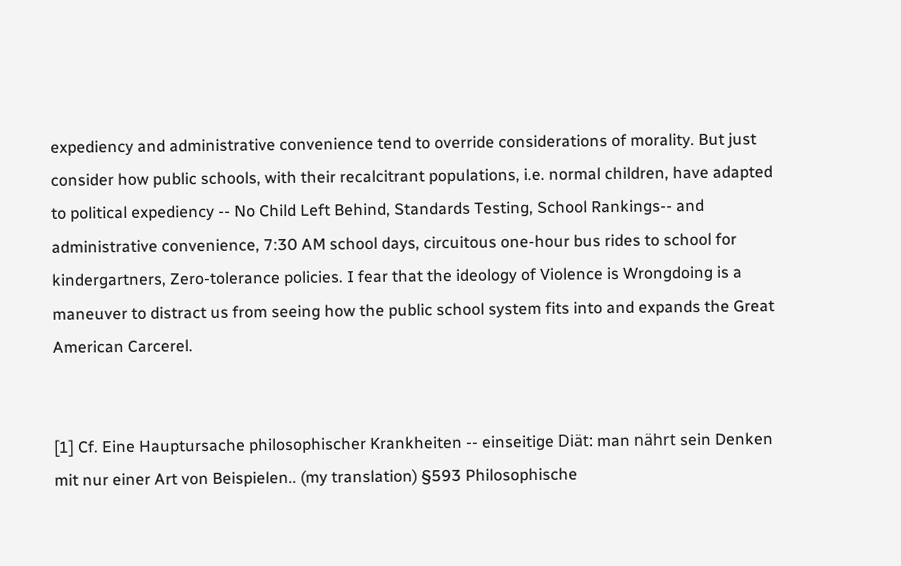expediency and administrative convenience tend to override considerations of morality. But just consider how public schools, with their recalcitrant populations, i.e. normal children, have adapted to political expediency -- No Child Left Behind, Standards Testing, School Rankings-- and administrative convenience, 7:30 AM school days, circuitous one-hour bus rides to school for kindergartners, Zero-tolerance policies. I fear that the ideology of Violence is Wrongdoing is a maneuver to distract us from seeing how the public school system fits into and expands the Great American Carcerel.


[1] Cf. Eine Hauptursache philosophischer Krankheiten -- einseitige Diät: man nährt sein Denken mit nur einer Art von Beispielen.. (my translation) §593 Philosophische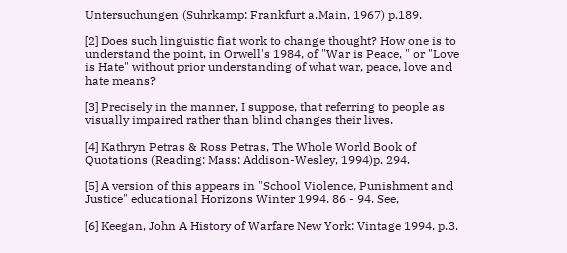Untersuchungen (Suhrkamp: Frankfurt a.Main, 1967) p.189.

[2] Does such linguistic fiat work to change thought? How one is to understand the point, in Orwell's 1984, of "War is Peace, " or "Love is Hate" without prior understanding of what war, peace, love and hate means?

[3] Precisely in the manner, I suppose, that referring to people as visually impaired rather than blind changes their lives.

[4] Kathryn Petras & Ross Petras, The Whole World Book of Quotations (Reading: Mass: Addison-Wesley, 1994)p. 294.

[5] A version of this appears in "School Violence, Punishment and Justice" educational Horizons Winter 1994. 86 - 94. See,

[6] Keegan, John A History of Warfare New York: Vintage 1994. p.3.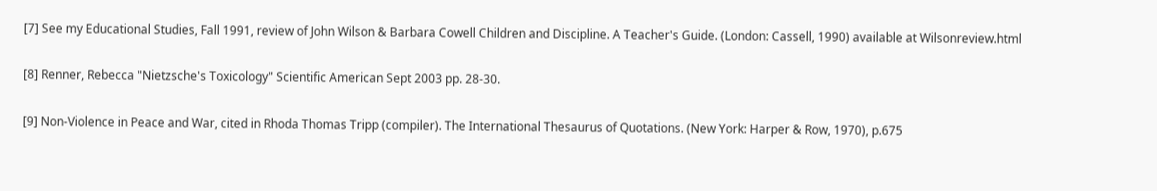[7] See my Educational Studies, Fall 1991, review of John Wilson & Barbara Cowell Children and Discipline. A Teacher's Guide. (London: Cassell, 1990) available at Wilsonreview.html

[8] Renner, Rebecca "Nietzsche's Toxicology" Scientific American Sept 2003 pp. 28-30.

[9] Non-Violence in Peace and War, cited in Rhoda Thomas Tripp (compiler). The International Thesaurus of Quotations. (New York: Harper & Row, 1970), p.675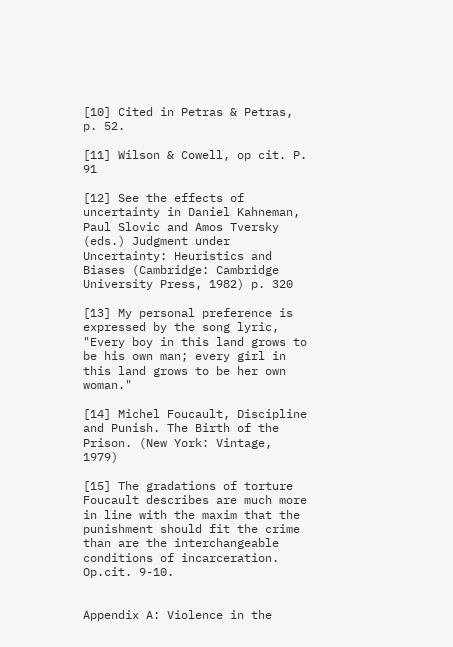[10] Cited in Petras & Petras, p. 52.

[11] Wilson & Cowell, op cit. P. 91

[12] See the effects of uncertainty in Daniel Kahneman, Paul Slovic and Amos Tversky (eds.) Judgment under Uncertainty: Heuristics and Biases (Cambridge: Cambridge University Press, 1982) p. 320

[13] My personal preference is expressed by the song lyric, "Every boy in this land grows to be his own man; every girl in this land grows to be her own woman."

[14] Michel Foucault, Discipline and Punish. The Birth of the Prison. (New York: Vintage, 1979)

[15] The gradations of torture Foucault describes are much more in line with the maxim that the punishment should fit the crime than are the interchangeable conditions of incarceration. Op.cit. 9-10.


Appendix A: Violence in the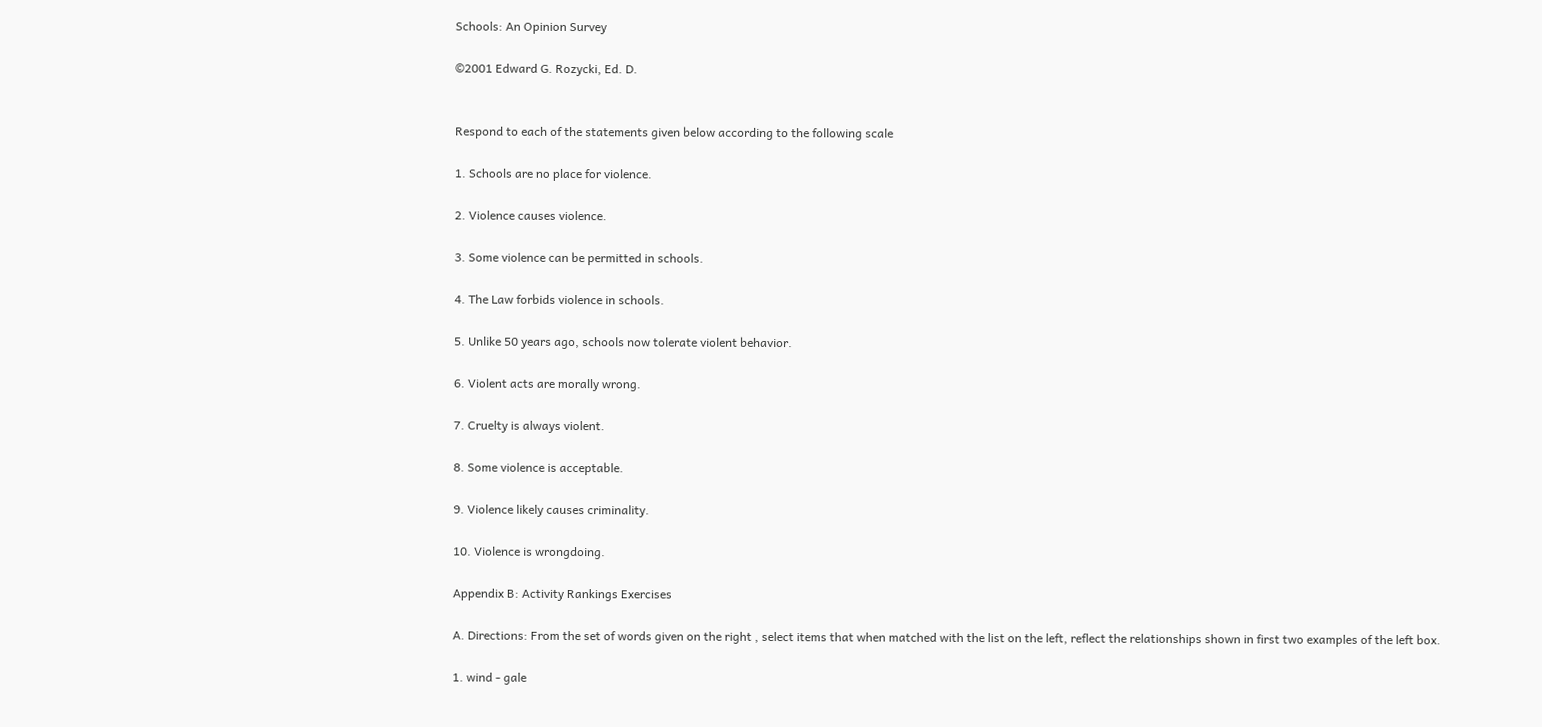Schools: An Opinion Survey

©2001 Edward G. Rozycki, Ed. D.


Respond to each of the statements given below according to the following scale

1. Schools are no place for violence.

2. Violence causes violence.

3. Some violence can be permitted in schools.

4. The Law forbids violence in schools.

5. Unlike 50 years ago, schools now tolerate violent behavior.

6. Violent acts are morally wrong.

7. Cruelty is always violent.

8. Some violence is acceptable.

9. Violence likely causes criminality.

10. Violence is wrongdoing.

Appendix B: Activity Rankings Exercises

A. Directions: From the set of words given on the right , select items that when matched with the list on the left, reflect the relationships shown in first two examples of the left box.

1. wind - gale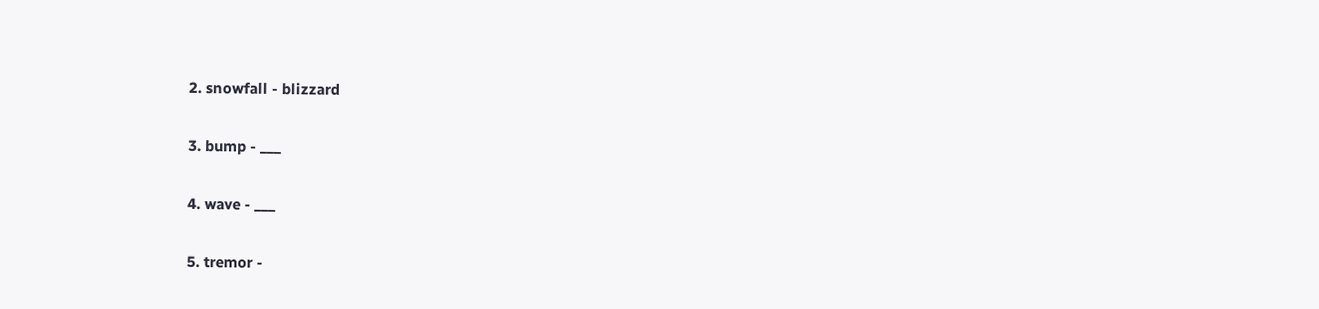2. snowfall - blizzard

3. bump - ___

4. wave - ___

5. tremor -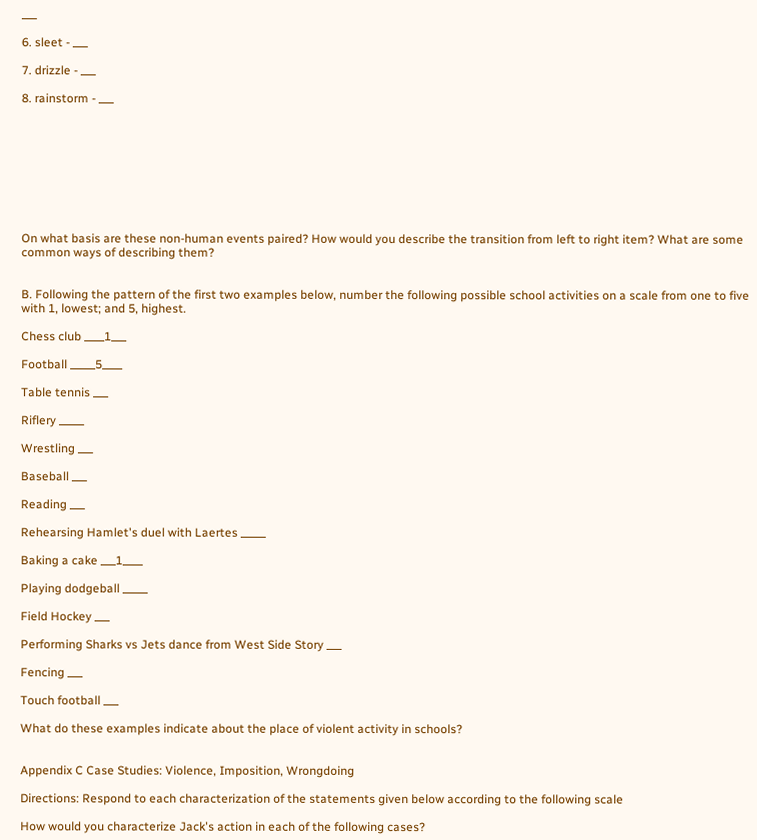___

6. sleet - ___

7. drizzle - ___

8. rainstorm - ___









On what basis are these non-human events paired? How would you describe the transition from left to right item? What are some common ways of describing them?


B. Following the pattern of the first two examples below, number the following possible school activities on a scale from one to five with 1, lowest; and 5, highest.

Chess club ____1___

Football _____5____

Table tennis ___

Riflery _____

Wrestling ___

Baseball ___

Reading ___

Rehearsing Hamlet's duel with Laertes _____

Baking a cake ___1____

Playing dodgeball _____

Field Hockey ___

Performing Sharks vs Jets dance from West Side Story ___

Fencing ___

Touch football ___

What do these examples indicate about the place of violent activity in schools?


Appendix C Case Studies: Violence, Imposition, Wrongdoing

Directions: Respond to each characterization of the statements given below according to the following scale

How would you characterize Jack's action in each of the following cases?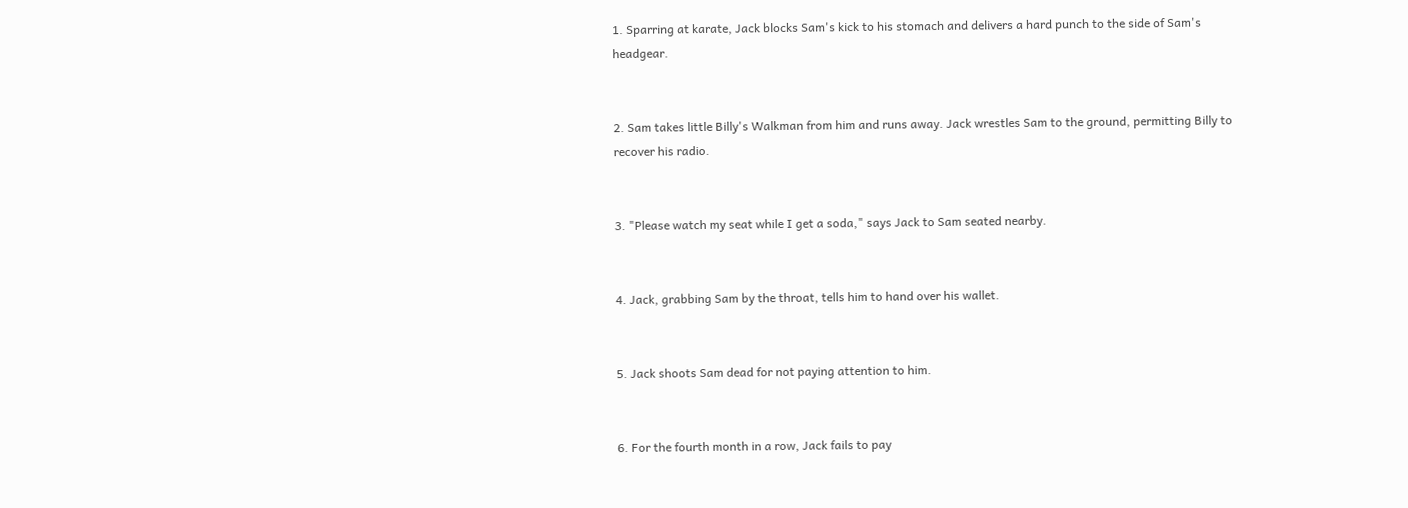1. Sparring at karate, Jack blocks Sam's kick to his stomach and delivers a hard punch to the side of Sam's headgear.


2. Sam takes little Billy's Walkman from him and runs away. Jack wrestles Sam to the ground, permitting Billy to recover his radio.


3. "Please watch my seat while I get a soda," says Jack to Sam seated nearby.


4. Jack, grabbing Sam by the throat, tells him to hand over his wallet.


5. Jack shoots Sam dead for not paying attention to him.


6. For the fourth month in a row, Jack fails to pay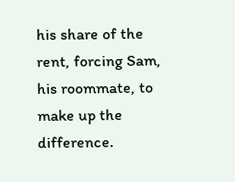his share of the rent, forcing Sam, his roommate, to make up the difference.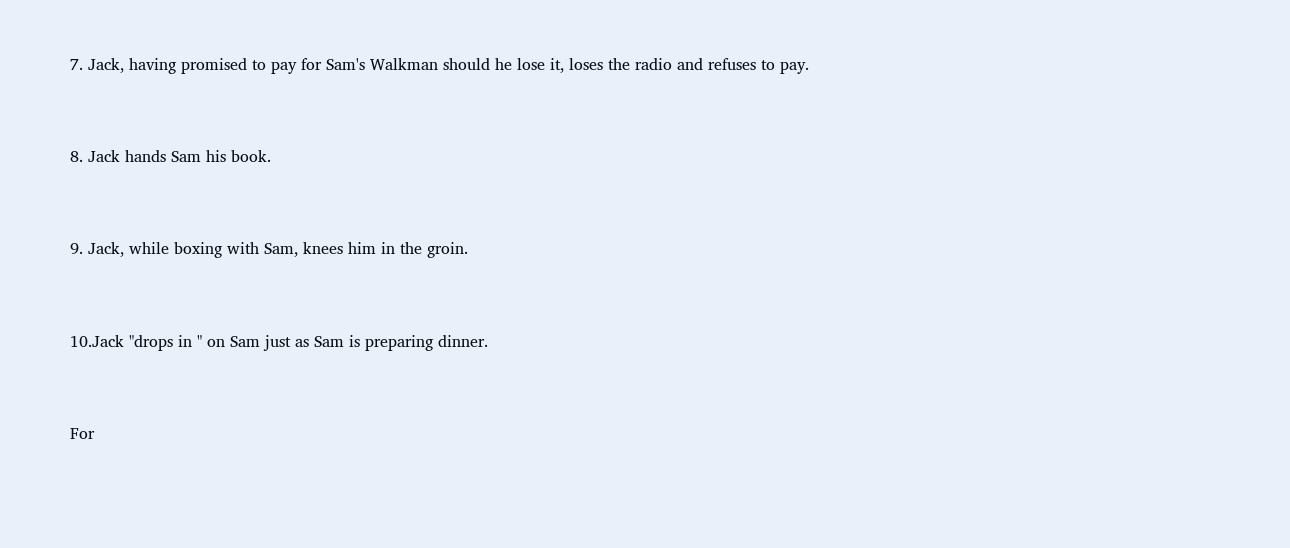7. Jack, having promised to pay for Sam's Walkman should he lose it, loses the radio and refuses to pay.


8. Jack hands Sam his book.


9. Jack, while boxing with Sam, knees him in the groin.


10.Jack "drops in " on Sam just as Sam is preparing dinner.


For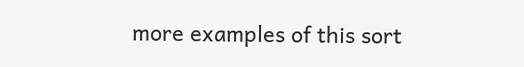more examples of this sort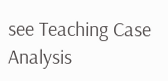see Teaching Case Analysis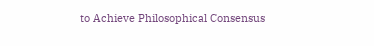to Achieve Philosophical Consensus